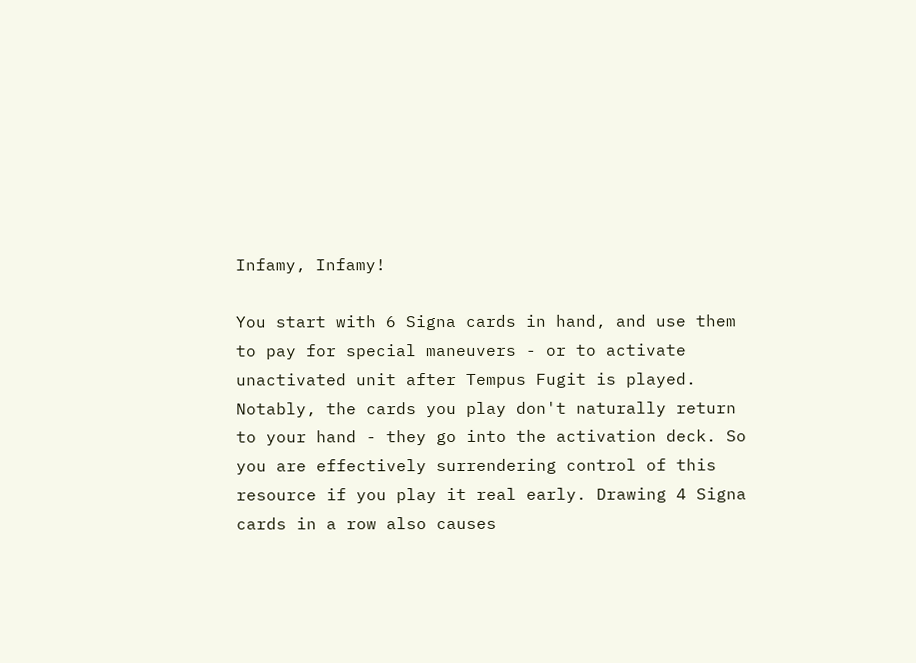Infamy, Infamy!

You start with 6 Signa cards in hand, and use them to pay for special maneuvers - or to activate unactivated unit after Tempus Fugit is played. Notably, the cards you play don't naturally return to your hand - they go into the activation deck. So you are effectively surrendering control of this resource if you play it real early. Drawing 4 Signa cards in a row also causes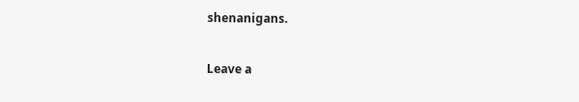shenanigans.

Leave a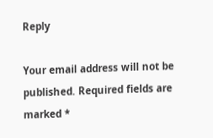Reply

Your email address will not be published. Required fields are marked *